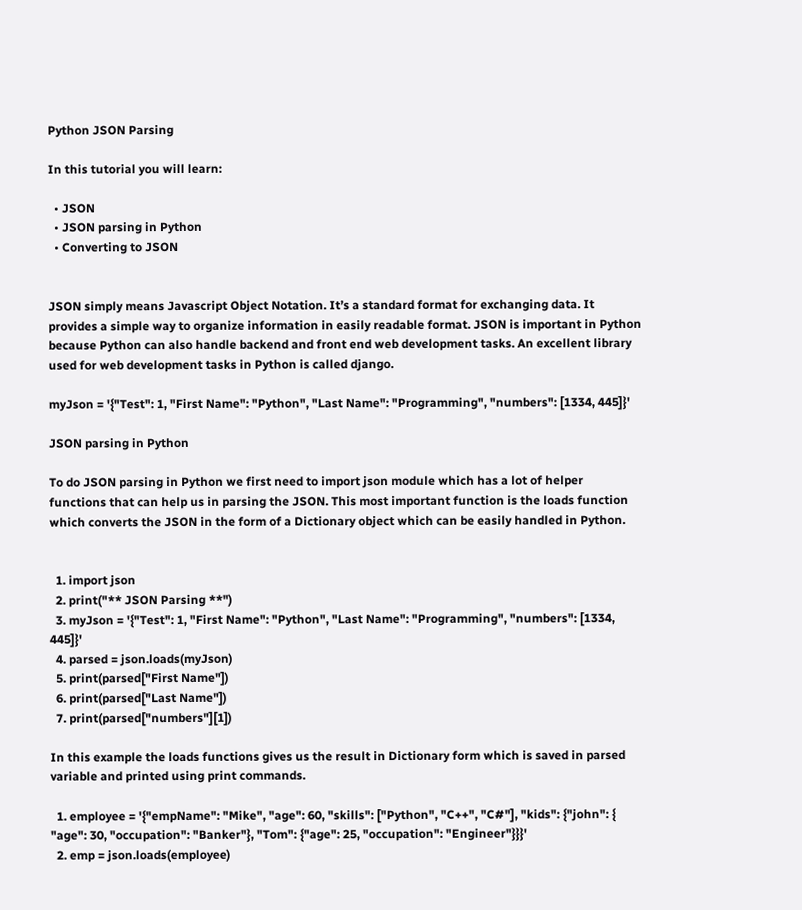Python JSON Parsing

In this tutorial you will learn:

  • JSON
  • JSON parsing in Python
  • Converting to JSON


JSON simply means Javascript Object Notation. It’s a standard format for exchanging data. It provides a simple way to organize information in easily readable format. JSON is important in Python because Python can also handle backend and front end web development tasks. An excellent library used for web development tasks in Python is called django.

myJson = '{"Test": 1, "First Name": "Python", "Last Name": "Programming", "numbers": [1334, 445]}'

JSON parsing in Python

To do JSON parsing in Python we first need to import json module which has a lot of helper functions that can help us in parsing the JSON. This most important function is the loads function which converts the JSON in the form of a Dictionary object which can be easily handled in Python.


  1. import json
  2. print("** JSON Parsing **")
  3. myJson = '{"Test": 1, "First Name": "Python", "Last Name": "Programming", "numbers": [1334, 445]}'
  4. parsed = json.loads(myJson)
  5. print(parsed["First Name"])
  6. print(parsed["Last Name"])
  7. print(parsed["numbers"][1])

In this example the loads functions gives us the result in Dictionary form which is saved in parsed variable and printed using print commands.

  1. employee = '{"empName": "Mike", "age": 60, "skills": ["Python", "C++", "C#"], "kids": {"john": { "age": 30, "occupation": "Banker"}, "Tom": {"age": 25, "occupation": "Engineer"}}}'
  2. emp = json.loads(employee)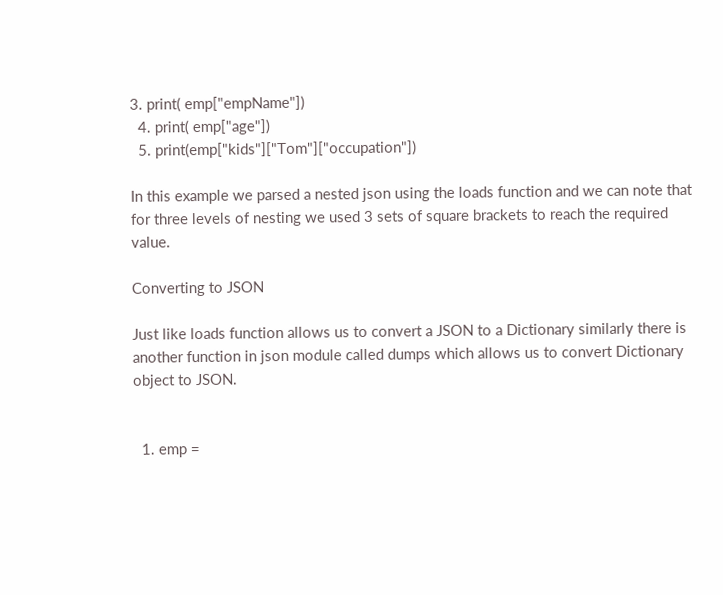3. print( emp["empName"])
  4. print( emp["age"])
  5. print(emp["kids"]["Tom"]["occupation"])

In this example we parsed a nested json using the loads function and we can note that for three levels of nesting we used 3 sets of square brackets to reach the required value.

Converting to JSON

Just like loads function allows us to convert a JSON to a Dictionary similarly there is another function in json module called dumps which allows us to convert Dictionary object to JSON.


  1. emp =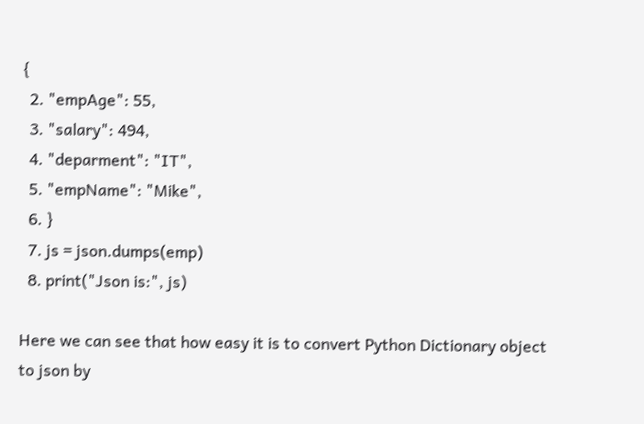{
  2. "empAge": 55,
  3. "salary": 494,
  4. "deparment": "IT",
  5. "empName": "Mike",
  6. }
  7. js = json.dumps(emp)
  8. print("Json is:", js)

Here we can see that how easy it is to convert Python Dictionary object to json by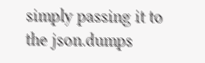simply passing it to the json.dumps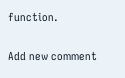function.

Add new comment